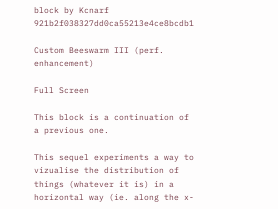block by Kcnarf 921b2f038327dd0ca55213e4ce8bcdb1

Custom Beeswarm III (perf. enhancement)

Full Screen

This block is a continuation of a previous one.

This sequel experiments a way to vizualise the distribution of things (whatever it is) in a horizontal way (ie. along the x-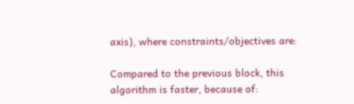axis), where constraints/objectives are:

Compared to the previous block, this algorithm is faster, because of: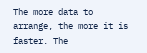The more data to arrange, the more it is faster. The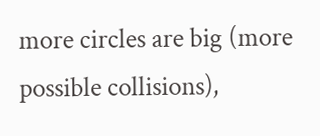more circles are big (more possible collisions),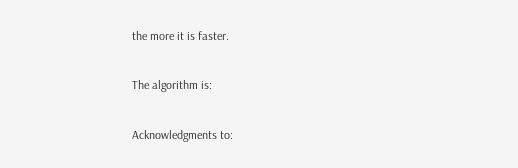the more it is faster.

The algorithm is:

Acknowledgments to: